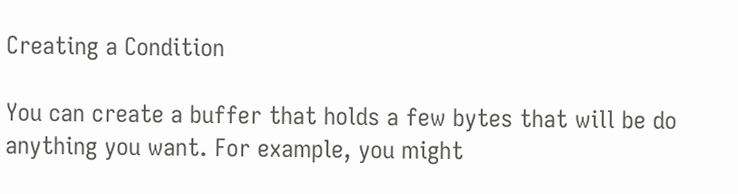Creating a Condition

You can create a buffer that holds a few bytes that will be do anything you want. For example, you might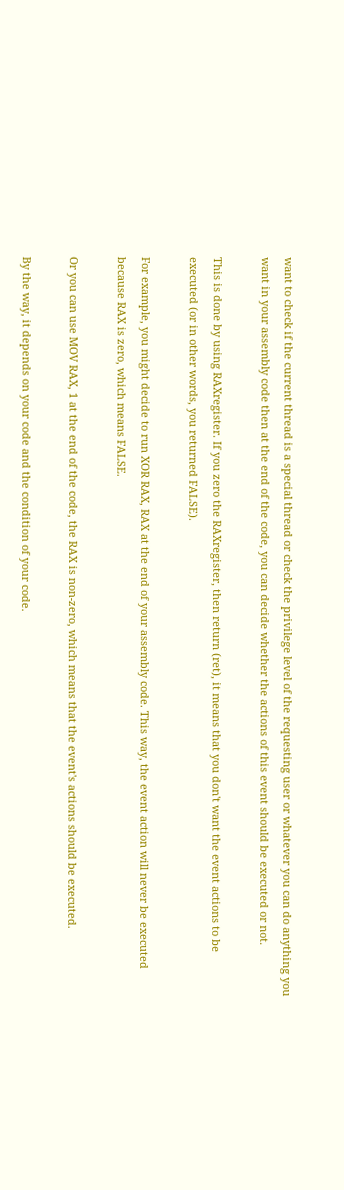want to check if the current thread is a special thread or check the privilege level of the requesting user or whatever you can do anything you want in your assembly code then at the end of the code, you can decide whether the actions of this event should be executed or not.

This is done by using RAXregister. If you zero the RAXregister, then return (ret), it means that you don't want the event actions to be executed (or in other words, you returned FALSE).

For example, you might decide to run XOR RAX, RAX at the end of your assembly code. This way, the event action will never be executed because RAX is zero, which means FALSE.

Or you can use MOV RAX, 1 at the end of the code, the RAX is non-zero, which means that the event's actions should be executed.

By the way, it depends on your code and the condition of your code.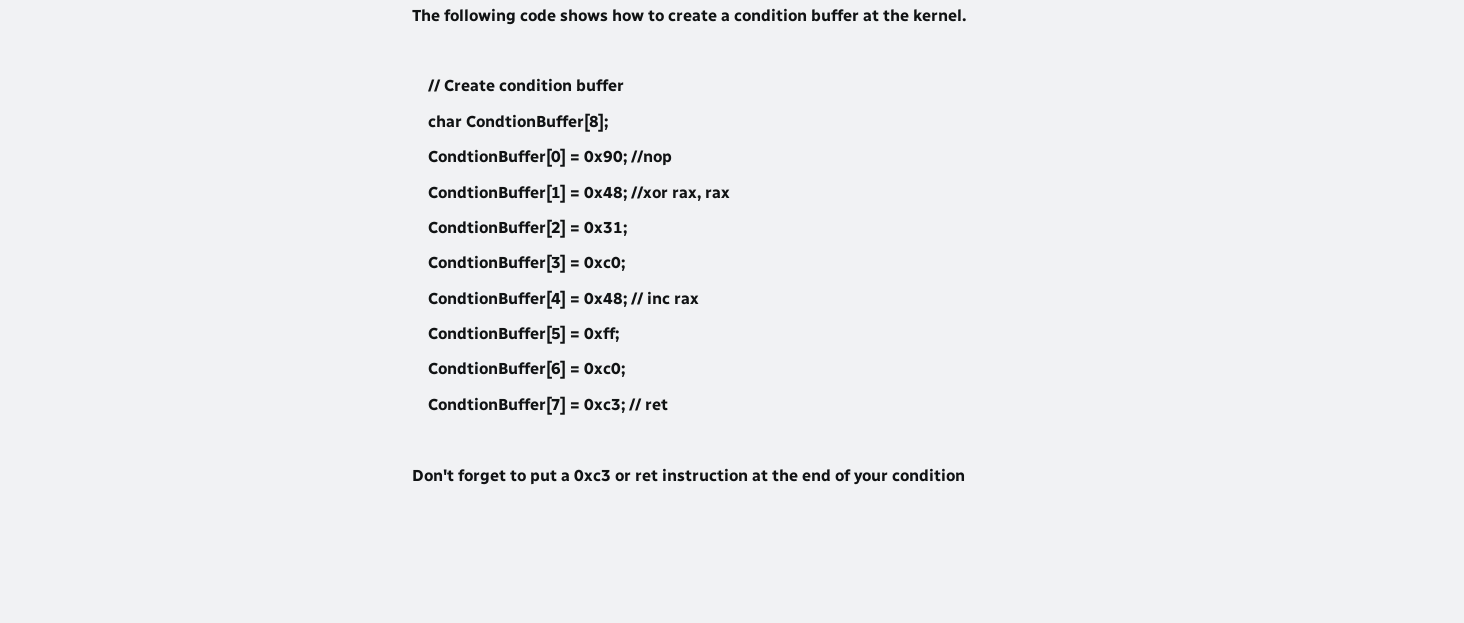The following code shows how to create a condition buffer at the kernel.

    // Create condition buffer
    char CondtionBuffer[8];
    CondtionBuffer[0] = 0x90; //nop
    CondtionBuffer[1] = 0x48; //xor rax, rax
    CondtionBuffer[2] = 0x31;
    CondtionBuffer[3] = 0xc0;
    CondtionBuffer[4] = 0x48; // inc rax
    CondtionBuffer[5] = 0xff;
    CondtionBuffer[6] = 0xc0;
    CondtionBuffer[7] = 0xc3; // ret

Don't forget to put a 0xc3 or ret instruction at the end of your condition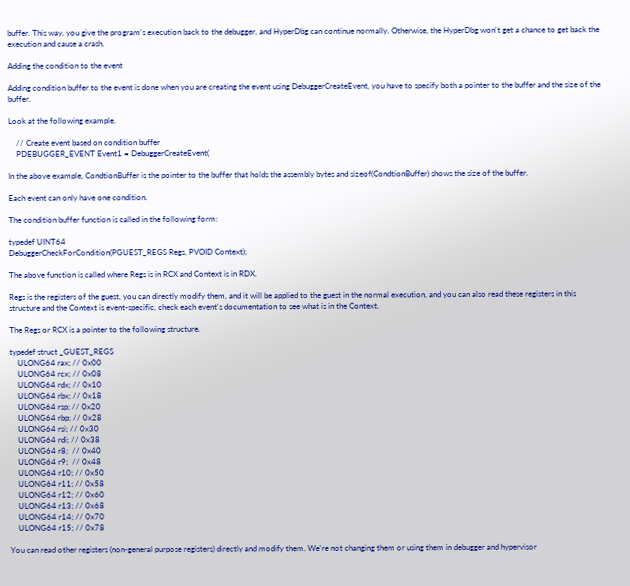buffer. This way, you give the program's execution back to the debugger, and HyperDbg can continue normally. Otherwise, the HyperDbg won't get a chance to get back the execution and cause a crash.

Adding the condition to the event

Adding condition buffer to the event is done when you are creating the event using DebuggerCreateEvent, you have to specify both a pointer to the buffer and the size of the buffer.

Look at the following example,

    // Create event based on condition buffer
    PDEBUGGER_EVENT Event1 = DebuggerCreateEvent(

In the above example, CondtionBuffer is the pointer to the buffer that holds the assembly bytes and sizeof(CondtionBuffer) shows the size of the buffer.

Each event can only have one condition.

The condition buffer function is called in the following form:

typedef UINT64
DebuggerCheckForCondition(PGUEST_REGS Regs, PVOID Context);

The above function is called where Regs is in RCX and Context is in RDX.

Regs is the registers of the guest, you can directly modify them, and it will be applied to the guest in the normal execution, and you can also read these registers in this structure and the Context is event-specific, check each event's documentation to see what is in the Context.

The Regs or RCX is a pointer to the following structure.

typedef struct _GUEST_REGS
    ULONG64 rax; // 0x00
    ULONG64 rcx; // 0x08
    ULONG64 rdx; // 0x10
    ULONG64 rbx; // 0x18
    ULONG64 rsp; // 0x20
    ULONG64 rbp; // 0x28
    ULONG64 rsi; // 0x30
    ULONG64 rdi; // 0x38
    ULONG64 r8;  // 0x40
    ULONG64 r9;  // 0x48
    ULONG64 r10; // 0x50
    ULONG64 r11; // 0x58
    ULONG64 r12; // 0x60
    ULONG64 r13; // 0x68
    ULONG64 r14; // 0x70
    ULONG64 r15; // 0x78

You can read other registers (non-general purpose registers) directly and modify them. We're not changing them or using them in debugger and hypervisor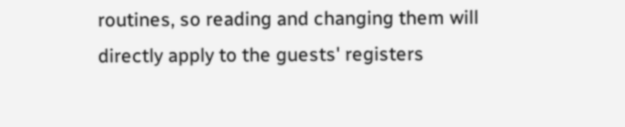routines, so reading and changing them will directly apply to the guests' registers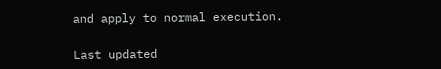and apply to normal execution.

Last updated